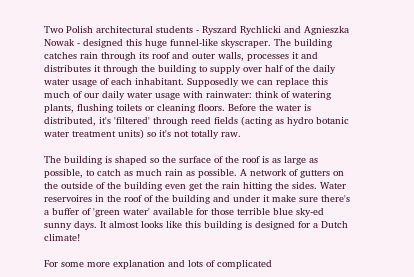Two Polish architectural students - Ryszard Rychlicki and Agnieszka Nowak - designed this huge funnel-like skyscraper. The building catches rain through its roof and outer walls, processes it and distributes it through the building to supply over half of the daily water usage of each inhabitant. Supposedly we can replace this much of our daily water usage with rainwater: think of watering plants, flushing toilets or cleaning floors. Before the water is distributed, it's 'filtered' through reed fields (acting as hydro botanic water treatment units) so it's not totally raw.

The building is shaped so the surface of the roof is as large as possible, to catch as much rain as possible. A network of gutters on the outside of the building even get the rain hitting the sides. Water reservoires in the roof of the building and under it make sure there's a buffer of 'green water' available for those terrible blue sky-ed  sunny days. It almost looks like this building is designed for a Dutch climate!

For some more explanation and lots of complicated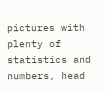pictures with plenty of statistics and numbers, head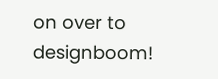on over to designboom!